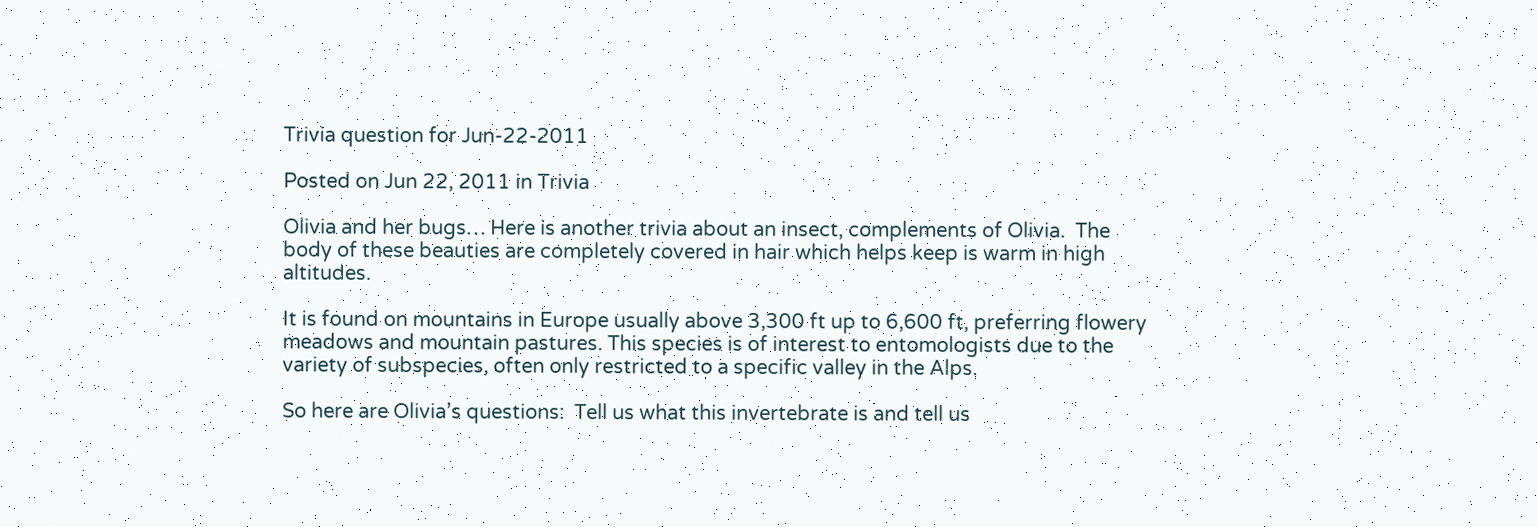Trivia question for Jun-22-2011

Posted on Jun 22, 2011 in Trivia

Olivia and her bugs… Here is another trivia about an insect, complements of Olivia.  The body of these beauties are completely covered in hair which helps keep is warm in high altitudes.

It is found on mountains in Europe usually above 3,300 ft up to 6,600 ft, preferring flowery meadows and mountain pastures. This species is of interest to entomologists due to the variety of subspecies, often only restricted to a specific valley in the Alps.

So here are Olivia’s questions:  Tell us what this invertebrate is and tell us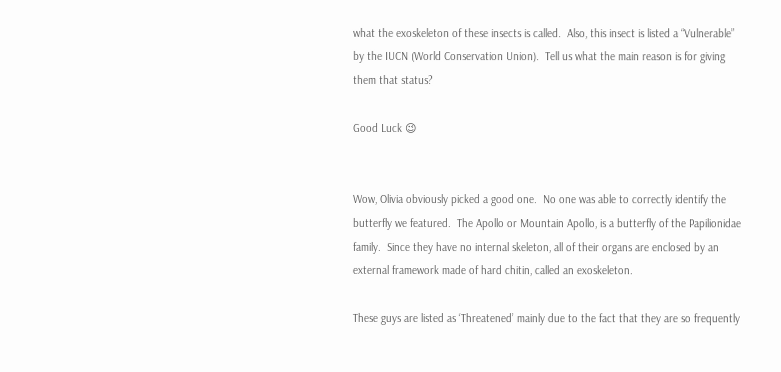what the exoskeleton of these insects is called.  Also, this insect is listed a “Vulnerable” by the IUCN (World Conservation Union).  Tell us what the main reason is for giving them that status?

Good Luck 😉


Wow, Olivia obviously picked a good one.  No one was able to correctly identify the butterfly we featured.  The Apollo or Mountain Apollo, is a butterfly of the Papilionidae family.  Since they have no internal skeleton, all of their organs are enclosed by an external framework made of hard chitin, called an exoskeleton.

These guys are listed as ‘Threatened’ mainly due to the fact that they are so frequently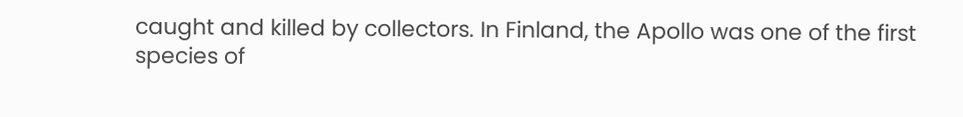caught and killed by collectors. In Finland, the Apollo was one of the first species of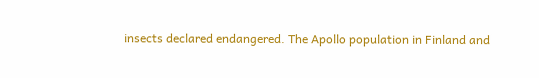insects declared endangered. The Apollo population in Finland and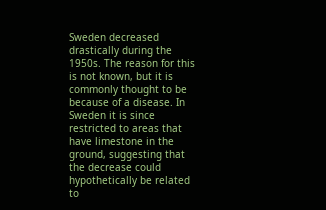Sweden decreased drastically during the 1950s. The reason for this is not known, but it is commonly thought to be because of a disease. In Sweden it is since restricted to areas that have limestone in the ground, suggesting that the decrease could hypothetically be related to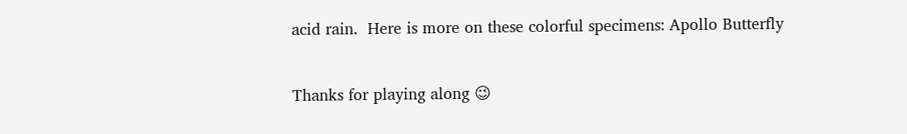acid rain.  Here is more on these colorful specimens: Apollo Butterfly

Thanks for playing along 😉